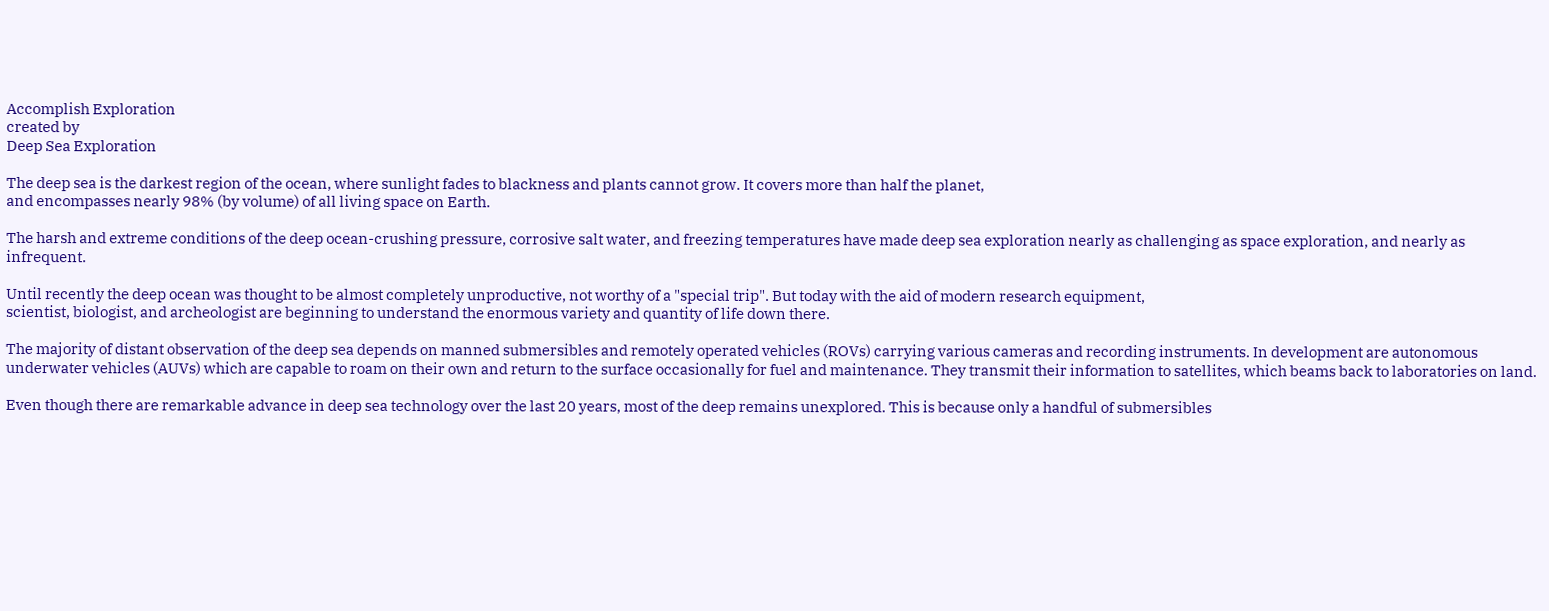Accomplish Exploration
created by
Deep Sea Exploration

The deep sea is the darkest region of the ocean, where sunlight fades to blackness and plants cannot grow. It covers more than half the planet,
and encompasses nearly 98% (by volume) of all living space on Earth.

The harsh and extreme conditions of the deep ocean-crushing pressure, corrosive salt water, and freezing temperatures have made deep sea exploration nearly as challenging as space exploration, and nearly as infrequent.

Until recently the deep ocean was thought to be almost completely unproductive, not worthy of a "special trip". But today with the aid of modern research equipment,
scientist, biologist, and archeologist are beginning to understand the enormous variety and quantity of life down there.

The majority of distant observation of the deep sea depends on manned submersibles and remotely operated vehicles (ROVs) carrying various cameras and recording instruments. In development are autonomous underwater vehicles (AUVs) which are capable to roam on their own and return to the surface occasionally for fuel and maintenance. They transmit their information to satellites, which beams back to laboratories on land.

Even though there are remarkable advance in deep sea technology over the last 20 years, most of the deep remains unexplored. This is because only a handful of submersibles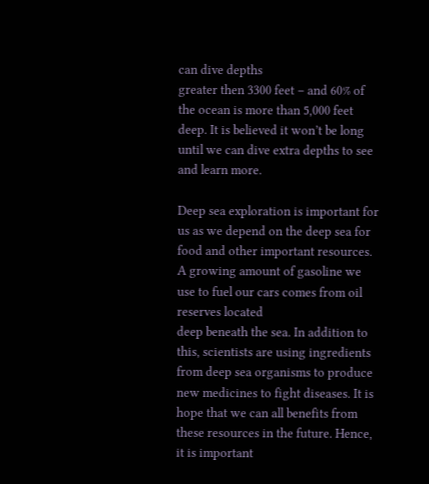can dive depths
greater then 3300 feet – and 60% of the ocean is more than 5,000 feet deep. It is believed it won’t be long until we can dive extra depths to see and learn more.

Deep sea exploration is important for us as we depend on the deep sea for food and other important resources. A growing amount of gasoline we use to fuel our cars comes from oil reserves located
deep beneath the sea. In addition to this, scientists are using ingredients from deep sea organisms to produce new medicines to fight diseases. It is hope that we can all benefits from these resources in the future. Hence, it is important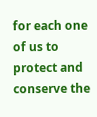for each one of us to protect and conserve the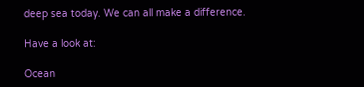deep sea today. We can all make a difference.

Have a look at:

Ocean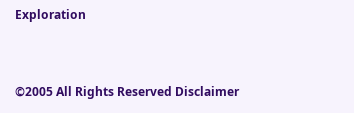Exploration


©2005 All Rights Reserved Disclaimer